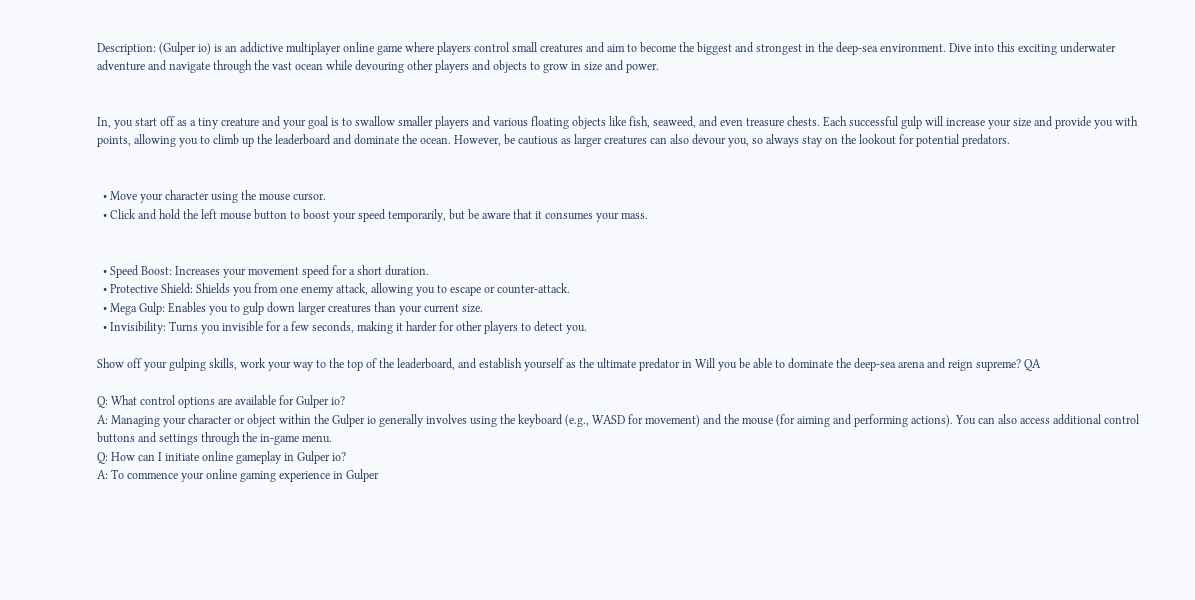Description: (Gulper io) is an addictive multiplayer online game where players control small creatures and aim to become the biggest and strongest in the deep-sea environment. Dive into this exciting underwater adventure and navigate through the vast ocean while devouring other players and objects to grow in size and power.


In, you start off as a tiny creature and your goal is to swallow smaller players and various floating objects like fish, seaweed, and even treasure chests. Each successful gulp will increase your size and provide you with points, allowing you to climb up the leaderboard and dominate the ocean. However, be cautious as larger creatures can also devour you, so always stay on the lookout for potential predators.


  • Move your character using the mouse cursor.
  • Click and hold the left mouse button to boost your speed temporarily, but be aware that it consumes your mass.


  • Speed Boost: Increases your movement speed for a short duration.
  • Protective Shield: Shields you from one enemy attack, allowing you to escape or counter-attack.
  • Mega Gulp: Enables you to gulp down larger creatures than your current size.
  • Invisibility: Turns you invisible for a few seconds, making it harder for other players to detect you.

Show off your gulping skills, work your way to the top of the leaderboard, and establish yourself as the ultimate predator in Will you be able to dominate the deep-sea arena and reign supreme? QA

Q: What control options are available for Gulper io?
A: Managing your character or object within the Gulper io generally involves using the keyboard (e.g., WASD for movement) and the mouse (for aiming and performing actions). You can also access additional control buttons and settings through the in-game menu.
Q: How can I initiate online gameplay in Gulper io?
A: To commence your online gaming experience in Gulper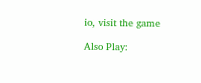io, visit the game

Also Play: